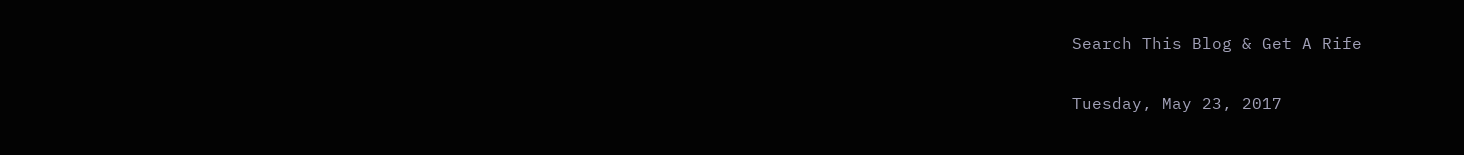Search This Blog & Get A Rife

Tuesday, May 23, 2017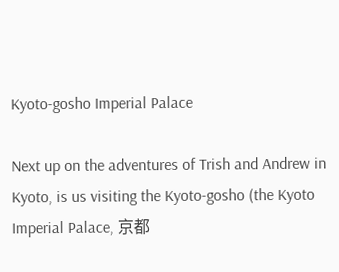Kyoto-gosho Imperial Palace

Next up on the adventures of Trish and Andrew in Kyoto, is us visiting the Kyoto-gosho (the Kyoto Imperial Palace, 京都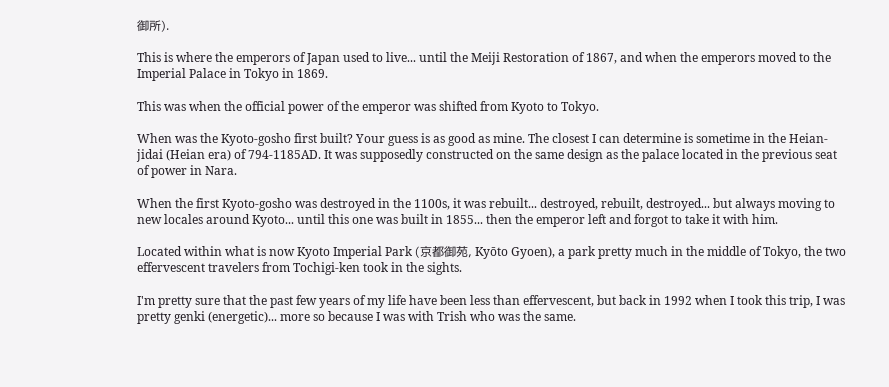御所).

This is where the emperors of Japan used to live... until the Meiji Restoration of 1867, and when the emperors moved to the Imperial Palace in Tokyo in 1869.

This was when the official power of the emperor was shifted from Kyoto to Tokyo.

When was the Kyoto-gosho first built? Your guess is as good as mine. The closest I can determine is sometime in the Heian-jidai (Heian era) of 794-1185AD. It was supposedly constructed on the same design as the palace located in the previous seat of power in Nara.

When the first Kyoto-gosho was destroyed in the 1100s, it was rebuilt... destroyed, rebuilt, destroyed... but always moving to new locales around Kyoto... until this one was built in 1855... then the emperor left and forgot to take it with him.

Located within what is now Kyoto Imperial Park (京都御苑, Kyōto Gyoen), a park pretty much in the middle of Tokyo, the two effervescent travelers from Tochigi-ken took in the sights.

I'm pretty sure that the past few years of my life have been less than effervescent, but back in 1992 when I took this trip, I was pretty genki (energetic)... more so because I was with Trish who was the same.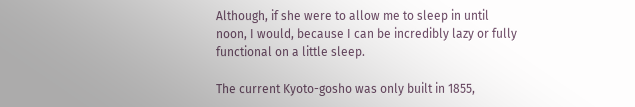Although, if she were to allow me to sleep in until noon, I would, because I can be incredibly lazy or fully functional on a little sleep.

The current Kyoto-gosho was only built in 1855,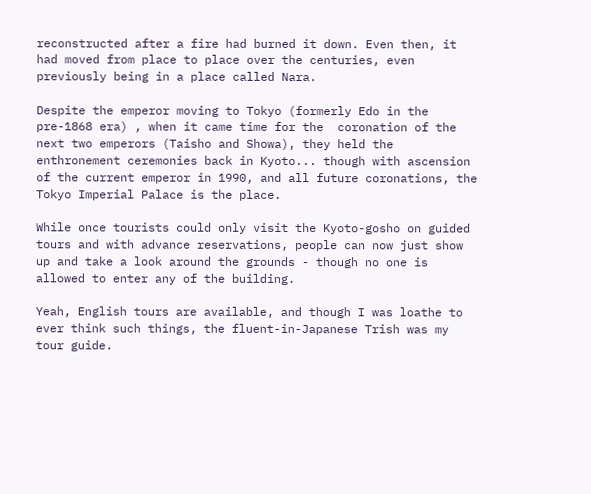reconstructed after a fire had burned it down. Even then, it had moved from place to place over the centuries, even previously being in a place called Nara.

Despite the emperor moving to Tokyo (formerly Edo in the pre-1868 era) , when it came time for the  coronation of the next two emperors (Taisho and Showa), they held the enthronement ceremonies back in Kyoto... though with ascension of the current emperor in 1990, and all future coronations, the Tokyo Imperial Palace is the place.

While once tourists could only visit the Kyoto-gosho on guided tours and with advance reservations, people can now just show up and take a look around the grounds - though no one is allowed to enter any of the building.

Yeah, English tours are available, and though I was loathe to ever think such things, the fluent-in-Japanese Trish was my tour guide.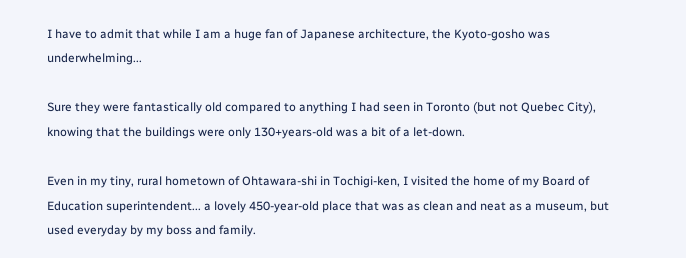I have to admit that while I am a huge fan of Japanese architecture, the Kyoto-gosho was underwhelming...

Sure they were fantastically old compared to anything I had seen in Toronto (but not Quebec City), knowing that the buildings were only 130+years-old was a bit of a let-down.

Even in my tiny, rural hometown of Ohtawara-shi in Tochigi-ken, I visited the home of my Board of Education superintendent... a lovely 450-year-old place that was as clean and neat as a museum, but used everyday by my boss and family.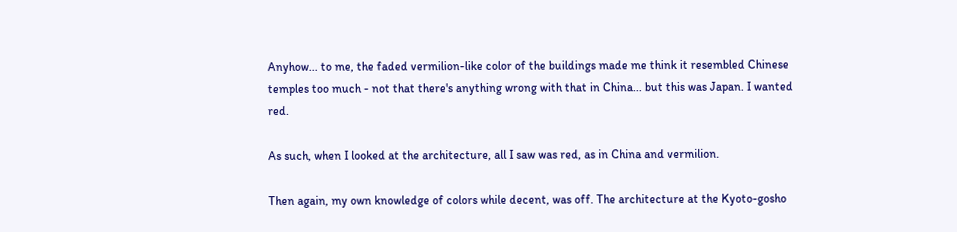Anyhow... to me, the faded vermilion-like color of the buildings made me think it resembled Chinese temples too much - not that there's anything wrong with that in China... but this was Japan. I wanted red.

As such, when I looked at the architecture, all I saw was red, as in China and vermilion.

Then again, my own knowledge of colors while decent, was off. The architecture at the Kyoto-gosho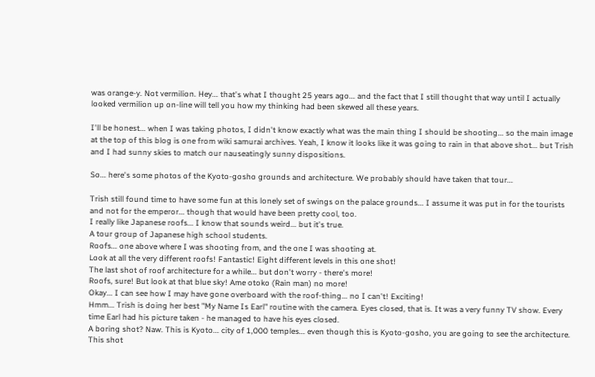was orange-y. Not vermilion. Hey... that's what I thought 25 years ago... and the fact that I still thought that way until I actually looked vermilion up on-line will tell you how my thinking had been skewed all these years.

I'll be honest... when I was taking photos, I didn't know exactly what was the main thing I should be shooting... so the main image at the top of this blog is one from wiki samurai archives. Yeah, I know it looks like it was going to rain in that above shot... but Trish and I had sunny skies to match our nauseatingly sunny dispositions.

So... here's some photos of the Kyoto-gosho grounds and architecture. We probably should have taken that tour...

Trish still found time to have some fun at this lonely set of swings on the palace grounds... I assume it was put in for the tourists and not for the emperor... though that would have been pretty cool, too.
I really like Japanese roofs... I know that sounds weird... but it's true.
A tour group of Japanese high school students.
Roofs... one above where I was shooting from, and the one I was shooting at.
Look at all the very different roofs! Fantastic! Eight different levels in this one shot!
The last shot of roof architecture for a while... but don't worry - there's more!
Roofs, sure! But look at that blue sky! Ame otoko (Rain man) no more!
Okay... I can see how I may have gone overboard with the roof-thing... no I can't! Exciting!
Hmm... Trish is doing her best "My Name Is Earl" routine with the camera. Eyes closed, that is. It was a very funny TV show. Every time Earl had his picture taken - he managed to have his eyes closed.
A boring shot? Naw. This is Kyoto... city of 1,000 temples... even though this is Kyoto-gosho, you are going to see the architecture. This shot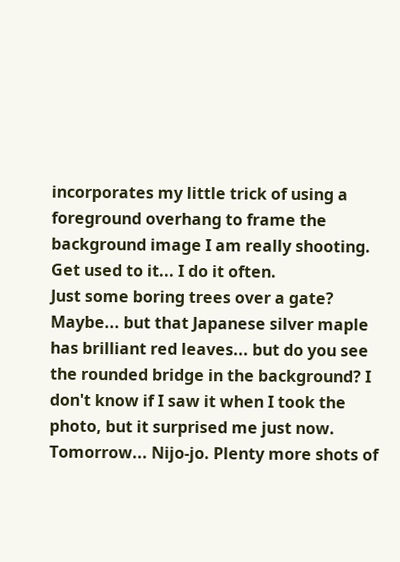incorporates my little trick of using a foreground overhang to frame the background image I am really shooting. Get used to it... I do it often.
Just some boring trees over a gate? Maybe... but that Japanese silver maple has brilliant red leaves... but do you see the rounded bridge in the background? I don't know if I saw it when I took the photo, but it surprised me just now.
Tomorrow... Nijo-jo. Plenty more shots of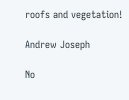roofs and vegetation!

Andrew Joseph

No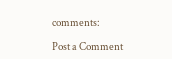comments:

Post a Comment